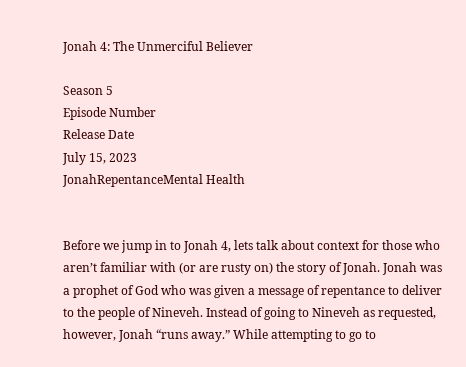Jonah 4: The Unmerciful Believer

Season 5
Episode Number
Release Date
July 15, 2023
JonahRepentanceMental Health


Before we jump in to Jonah 4, lets talk about context for those who aren’t familiar with (or are rusty on) the story of Jonah. Jonah was a prophet of God who was given a message of repentance to deliver to the people of Nineveh. Instead of going to Nineveh as requested, however, Jonah “runs away.” While attempting to go to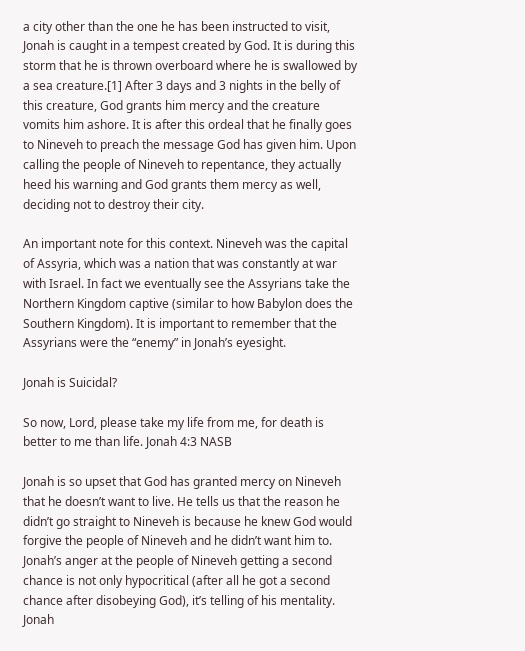a city other than the one he has been instructed to visit, Jonah is caught in a tempest created by God. It is during this storm that he is thrown overboard where he is swallowed by a sea creature.[1] After 3 days and 3 nights in the belly of this creature, God grants him mercy and the creature vomits him ashore. It is after this ordeal that he finally goes to Nineveh to preach the message God has given him. Upon calling the people of Nineveh to repentance, they actually heed his warning and God grants them mercy as well, deciding not to destroy their city.

An important note for this context. Nineveh was the capital of Assyria, which was a nation that was constantly at war with Israel. In fact we eventually see the Assyrians take the Northern Kingdom captive (similar to how Babylon does the Southern Kingdom). It is important to remember that the Assyrians were the “enemy” in Jonah’s eyesight.

Jonah is Suicidal?

So now, Lord, please take my life from me, for death is better to me than life. Jonah 4:3 NASB

Jonah is so upset that God has granted mercy on Nineveh that he doesn’t want to live. He tells us that the reason he didn’t go straight to Nineveh is because he knew God would forgive the people of Nineveh and he didn’t want him to. Jonah’s anger at the people of Nineveh getting a second chance is not only hypocritical (after all he got a second chance after disobeying God), it’s telling of his mentality. Jonah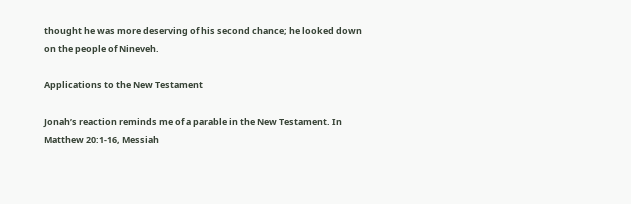thought he was more deserving of his second chance; he looked down on the people of Nineveh.

Applications to the New Testament

Jonah’s reaction reminds me of a parable in the New Testament. In Matthew 20:1-16, Messiah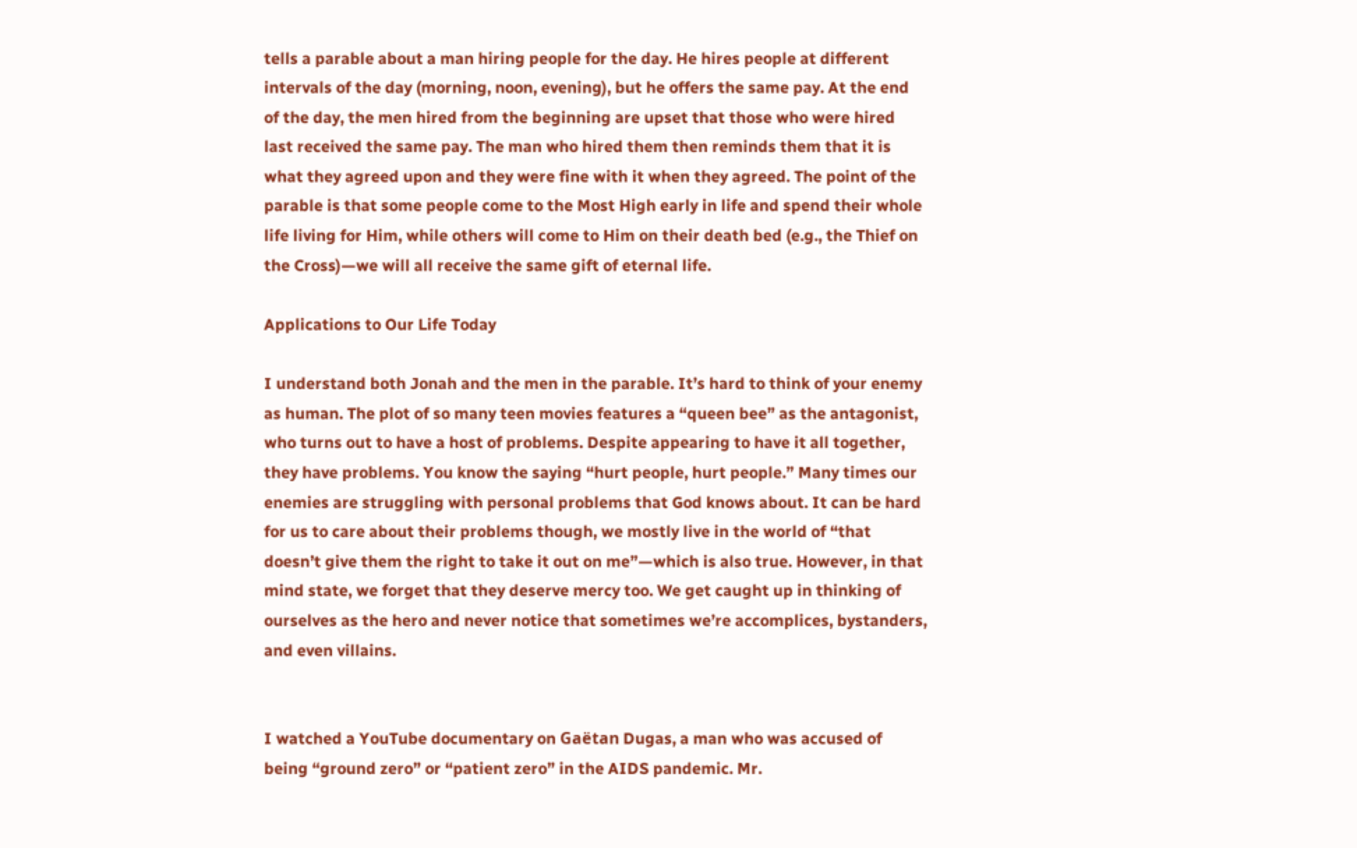tells a parable about a man hiring people for the day. He hires people at different intervals of the day (morning, noon, evening), but he offers the same pay. At the end of the day, the men hired from the beginning are upset that those who were hired last received the same pay. The man who hired them then reminds them that it is what they agreed upon and they were fine with it when they agreed. The point of the parable is that some people come to the Most High early in life and spend their whole life living for Him, while others will come to Him on their death bed (e.g., the Thief on the Cross)—we will all receive the same gift of eternal life.

Applications to Our Life Today

I understand both Jonah and the men in the parable. It’s hard to think of your enemy as human. The plot of so many teen movies features a “queen bee” as the antagonist, who turns out to have a host of problems. Despite appearing to have it all together, they have problems. You know the saying “hurt people, hurt people.” Many times our enemies are struggling with personal problems that God knows about. It can be hard for us to care about their problems though, we mostly live in the world of “that doesn’t give them the right to take it out on me”—which is also true. However, in that mind state, we forget that they deserve mercy too. We get caught up in thinking of ourselves as the hero and never notice that sometimes we’re accomplices, bystanders, and even villains.


I watched a YouTube documentary on Gaëtan Dugas, a man who was accused of being “ground zero” or “patient zero” in the AIDS pandemic. Mr.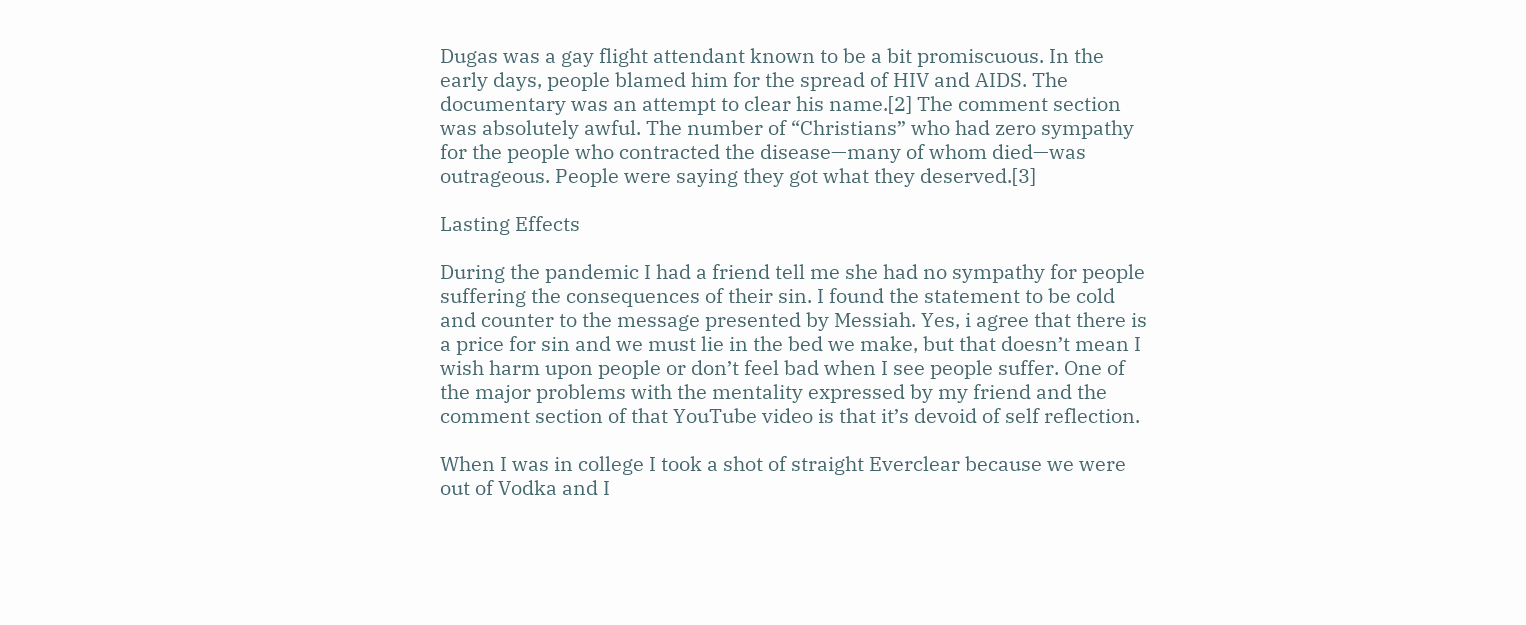Dugas was a gay flight attendant known to be a bit promiscuous. In the early days, people blamed him for the spread of HIV and AIDS. The documentary was an attempt to clear his name.[2] The comment section was absolutely awful. The number of “Christians” who had zero sympathy for the people who contracted the disease—many of whom died—was outrageous. People were saying they got what they deserved.[3]

Lasting Effects

During the pandemic I had a friend tell me she had no sympathy for people suffering the consequences of their sin. I found the statement to be cold and counter to the message presented by Messiah. Yes, i agree that there is a price for sin and we must lie in the bed we make, but that doesn’t mean I wish harm upon people or don’t feel bad when I see people suffer. One of the major problems with the mentality expressed by my friend and the comment section of that YouTube video is that it’s devoid of self reflection.

When I was in college I took a shot of straight Everclear because we were out of Vodka and I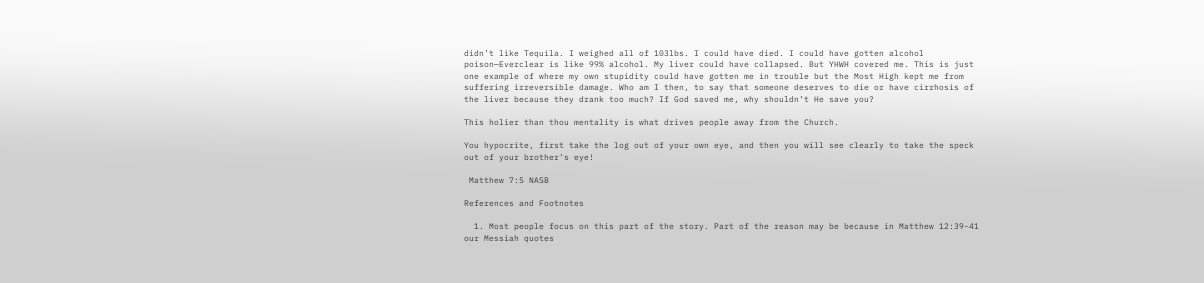didn’t like Tequila. I weighed all of 103lbs. I could have died. I could have gotten alcohol poison—Everclear is like 99% alcohol. My liver could have collapsed. But YHWH covered me. This is just one example of where my own stupidity could have gotten me in trouble but the Most High kept me from suffering irreversible damage. Who am I then, to say that someone deserves to die or have cirrhosis of the liver because they drank too much? If God saved me, why shouldn’t He save you?

This holier than thou mentality is what drives people away from the Church.

You hypocrite, first take the log out of your own eye, and then you will see clearly to take the speck out of your brother’s eye!

 Matthew 7:5 NASB

References and Footnotes

  1. Most people focus on this part of the story. Part of the reason may be because in Matthew 12:39-41 our Messiah quotes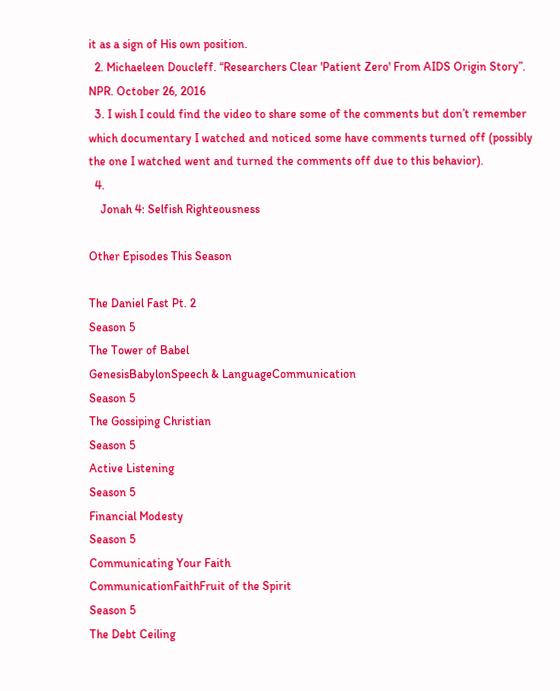it as a sign of His own position.
  2. Michaeleen Doucleff. “Researchers Clear 'Patient Zero' From AIDS Origin Story”. NPR. October 26, 2016
  3. I wish I could find the video to share some of the comments but don’t remember which documentary I watched and noticed some have comments turned off (possibly the one I watched went and turned the comments off due to this behavior).
  4.
    Jonah 4: Selfish Righteousness

Other Episodes This Season

The Daniel Fast Pt. 2
Season 5
The Tower of Babel
GenesisBabylonSpeech & LanguageCommunication
Season 5
The Gossiping Christian
Season 5
Active Listening
Season 5
Financial Modesty
Season 5
Communicating Your Faith
CommunicationFaithFruit of the Spirit
Season 5
The Debt Ceiling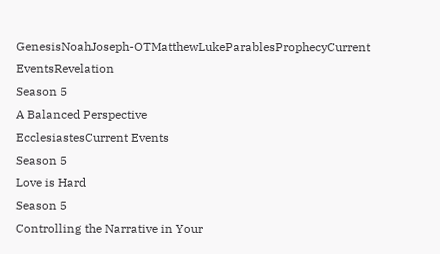GenesisNoahJoseph-OTMatthewLukeParablesProphecyCurrent EventsRevelation
Season 5
A Balanced Perspective
EcclesiastesCurrent Events
Season 5
Love is Hard
Season 5
Controlling the Narrative in Your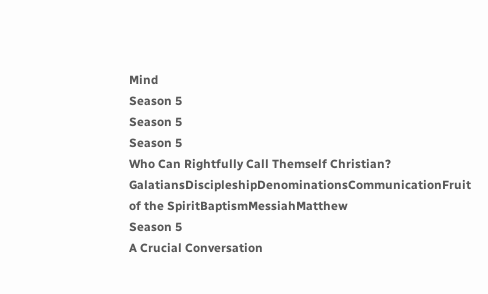Mind
Season 5
Season 5
Season 5
Who Can Rightfully Call Themself Christian?
GalatiansDiscipleshipDenominationsCommunicationFruit of the SpiritBaptismMessiahMatthew
Season 5
A Crucial Conversation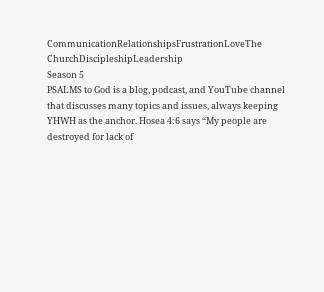CommunicationRelationshipsFrustrationLoveThe ChurchDiscipleshipLeadership
Season 5
PSALMS to God is a blog, podcast, and YouTube channel that discusses many topics and issues, always keeping YHWH as the anchor. Hosea 4:6 says “My people are destroyed for lack of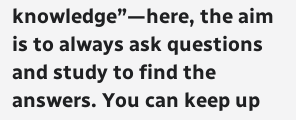knowledge”—here, the aim is to always ask questions and study to find the answers. You can keep up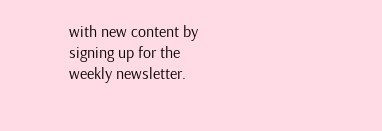with new content by signing up for the weekly newsletter.